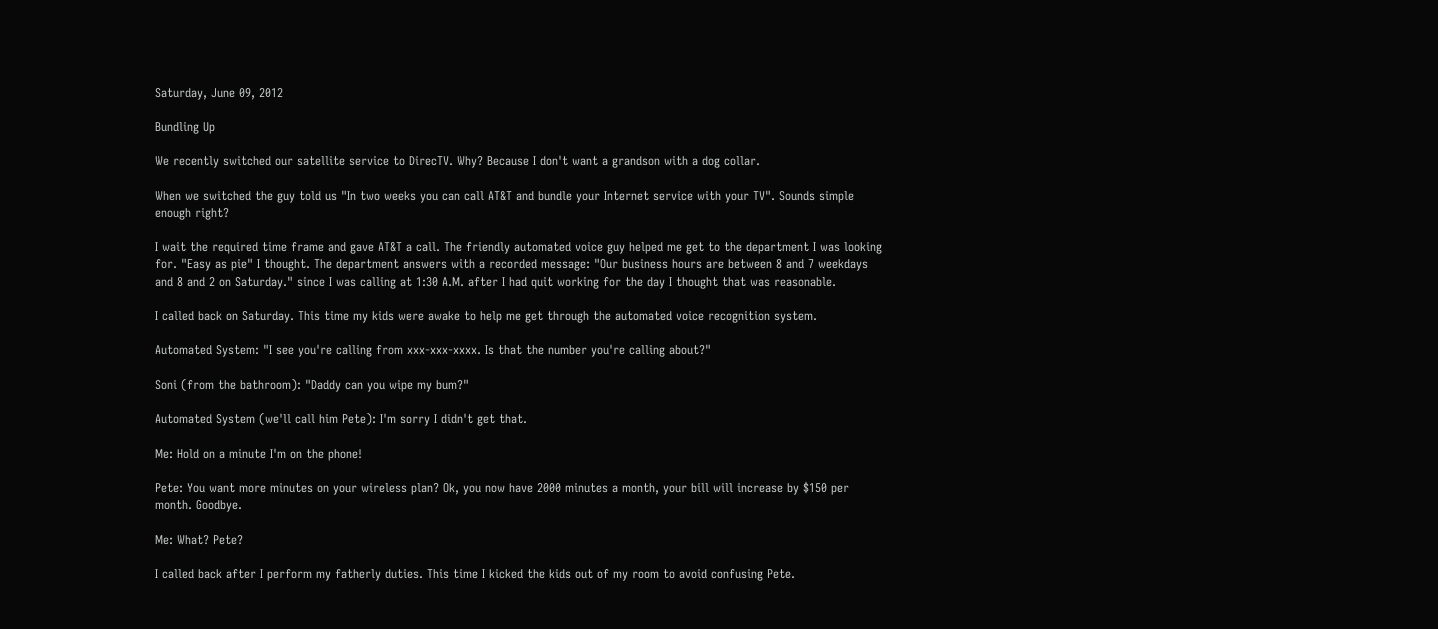Saturday, June 09, 2012

Bundling Up

We recently switched our satellite service to DirecTV. Why? Because I don't want a grandson with a dog collar.

When we switched the guy told us "In two weeks you can call AT&T and bundle your Internet service with your TV". Sounds simple enough right?

I wait the required time frame and gave AT&T a call. The friendly automated voice guy helped me get to the department I was looking for. "Easy as pie" I thought. The department answers with a recorded message: "Our business hours are between 8 and 7 weekdays and 8 and 2 on Saturday." since I was calling at 1:30 A.M. after I had quit working for the day I thought that was reasonable.

I called back on Saturday. This time my kids were awake to help me get through the automated voice recognition system.

Automated System: "I see you're calling from xxx-xxx-xxxx. Is that the number you're calling about?"

Soni (from the bathroom): "Daddy can you wipe my bum?"

Automated System (we'll call him Pete): I'm sorry I didn't get that.

Me: Hold on a minute I'm on the phone!

Pete: You want more minutes on your wireless plan? Ok, you now have 2000 minutes a month, your bill will increase by $150 per month. Goodbye.

Me: What? Pete?

I called back after I perform my fatherly duties. This time I kicked the kids out of my room to avoid confusing Pete.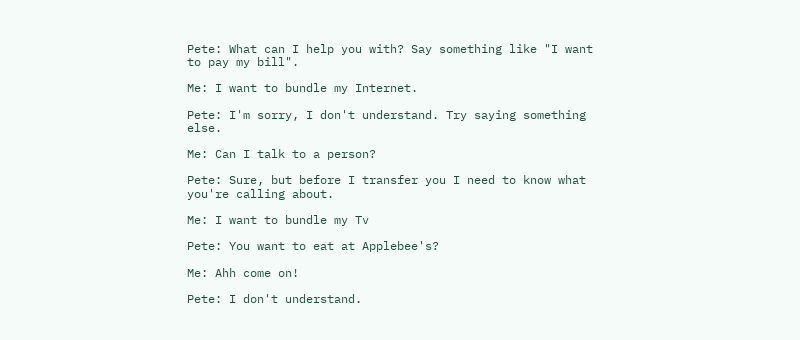Pete: What can I help you with? Say something like "I want to pay my bill".

Me: I want to bundle my Internet.

Pete: I'm sorry, I don't understand. Try saying something else.

Me: Can I talk to a person?

Pete: Sure, but before I transfer you I need to know what you're calling about.

Me: I want to bundle my Tv

Pete: You want to eat at Applebee's?

Me: Ahh come on!

Pete: I don't understand.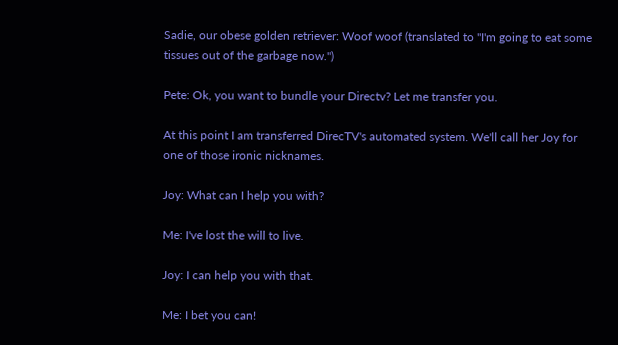Sadie, our obese golden retriever: Woof woof (translated to "I'm going to eat some tissues out of the garbage now.")

Pete: Ok, you want to bundle your Directv? Let me transfer you.

At this point I am transferred DirecTV's automated system. We'll call her Joy for one of those ironic nicknames.

Joy: What can I help you with?

Me: I've lost the will to live.

Joy: I can help you with that.

Me: I bet you can!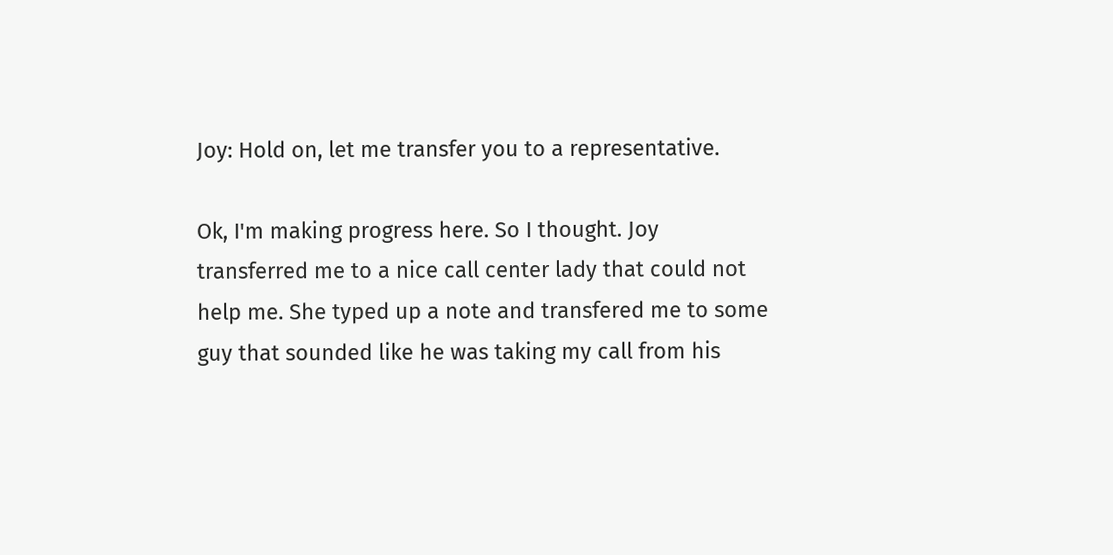Joy: Hold on, let me transfer you to a representative.

Ok, I'm making progress here. So I thought. Joy transferred me to a nice call center lady that could not help me. She typed up a note and transfered me to some guy that sounded like he was taking my call from his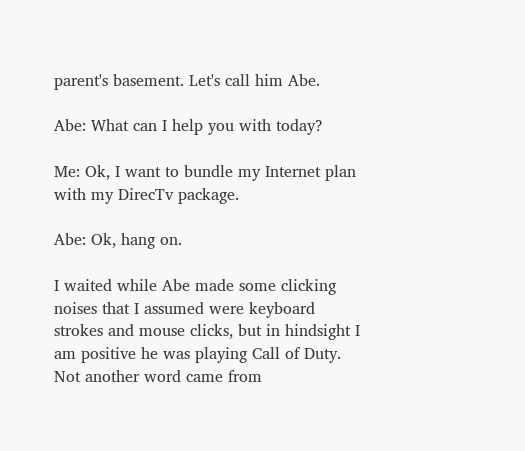parent's basement. Let's call him Abe.

Abe: What can I help you with today?

Me: Ok, I want to bundle my Internet plan with my DirecTv package.

Abe: Ok, hang on.

I waited while Abe made some clicking noises that I assumed were keyboard strokes and mouse clicks, but in hindsight I am positive he was playing Call of Duty. Not another word came from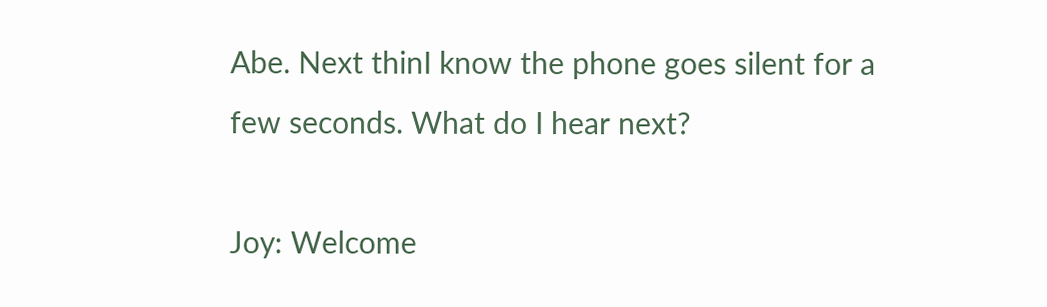Abe. Next thinI know the phone goes silent for a few seconds. What do I hear next?

Joy: Welcome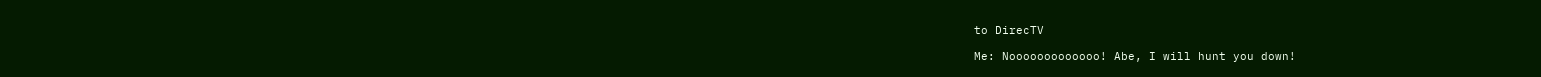to DirecTV

Me: Nooooooooooooo! Abe, I will hunt you down!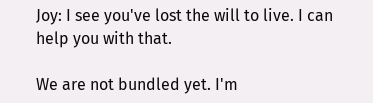Joy: I see you've lost the will to live. I can help you with that.

We are not bundled yet. I'm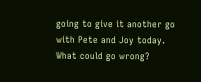going to give it another go with Pete and Joy today. What could go wrong?